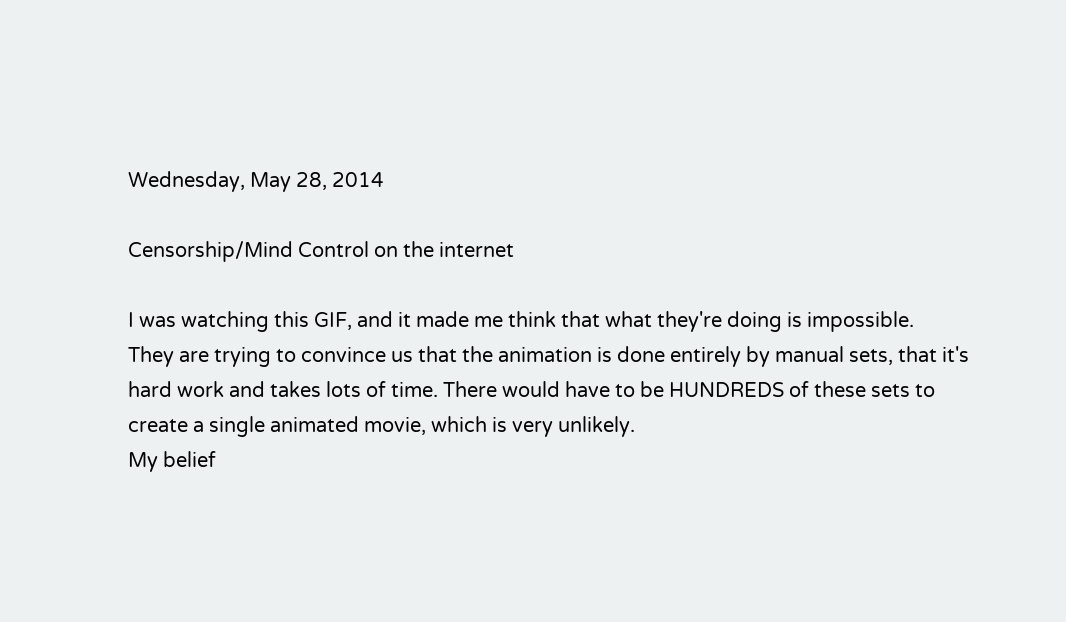Wednesday, May 28, 2014

Censorship/Mind Control on the internet

I was watching this GIF, and it made me think that what they're doing is impossible.
They are trying to convince us that the animation is done entirely by manual sets, that it's hard work and takes lots of time. There would have to be HUNDREDS of these sets to create a single animated movie, which is very unlikely.
My belief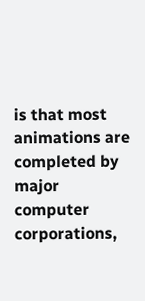is that most animations are completed by major computer corporations,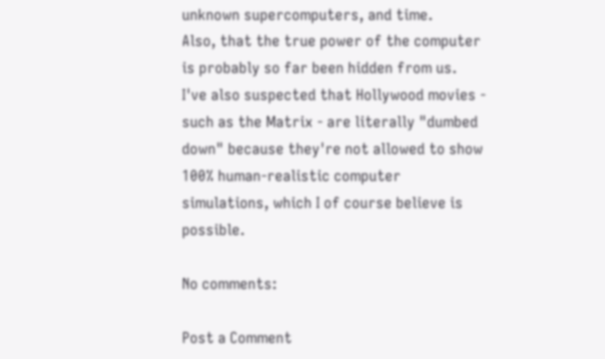unknown supercomputers, and time.
Also, that the true power of the computer is probably so far been hidden from us.
I've also suspected that Hollywood movies - such as the Matrix - are literally "dumbed down" because they're not allowed to show 100% human-realistic computer simulations, which I of course believe is possible.

No comments:

Post a Comment